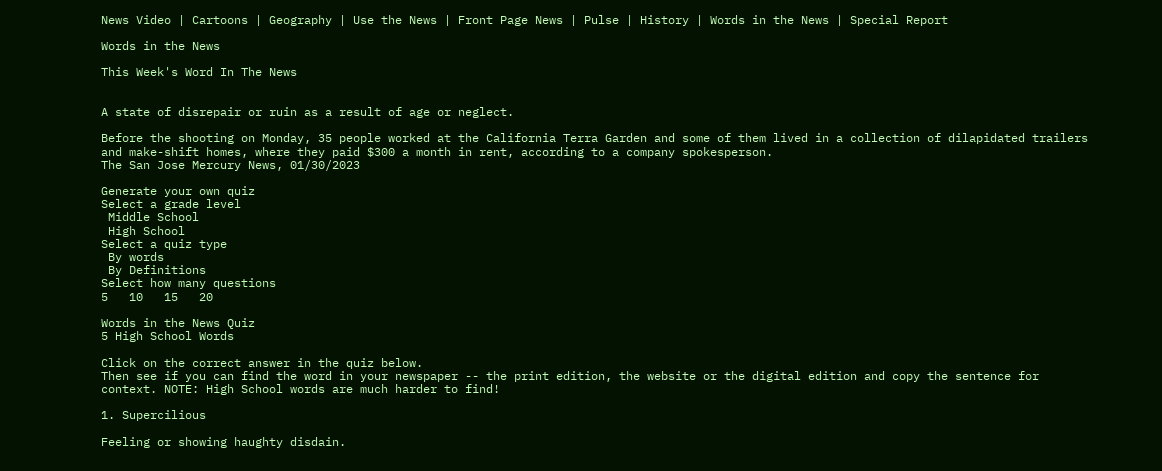News Video | Cartoons | Geography | Use the News | Front Page News | Pulse | History | Words in the News | Special Report

Words in the News

This Week's Word In The News


A state of disrepair or ruin as a result of age or neglect.

Before the shooting on Monday, 35 people worked at the California Terra Garden and some of them lived in a collection of dilapidated trailers and make-shift homes, where they paid $300 a month in rent, according to a company spokesperson.
The San Jose Mercury News, 01/30/2023

Generate your own quiz
Select a grade level
 Middle School
 High School
Select a quiz type
 By words
 By Definitions
Select how many questions
5   10   15   20

Words in the News Quiz
5 High School Words

Click on the correct answer in the quiz below.
Then see if you can find the word in your newspaper -- the print edition, the website or the digital edition and copy the sentence for context. NOTE: High School words are much harder to find!

1. Supercilious

Feeling or showing haughty disdain.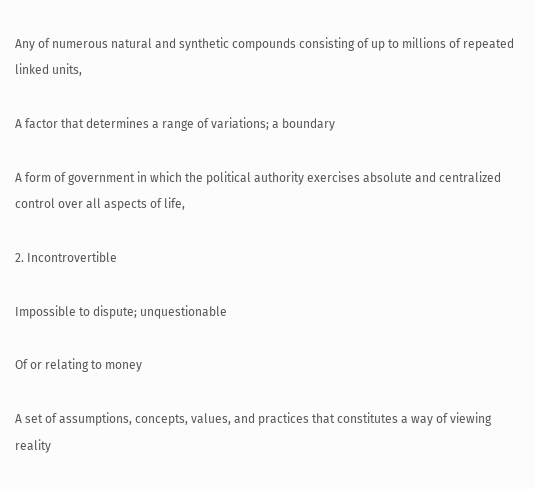Any of numerous natural and synthetic compounds consisting of up to millions of repeated linked units,

A factor that determines a range of variations; a boundary

A form of government in which the political authority exercises absolute and centralized control over all aspects of life,

2. Incontrovertible

Impossible to dispute; unquestionable

Of or relating to money

A set of assumptions, concepts, values, and practices that constitutes a way of viewing reality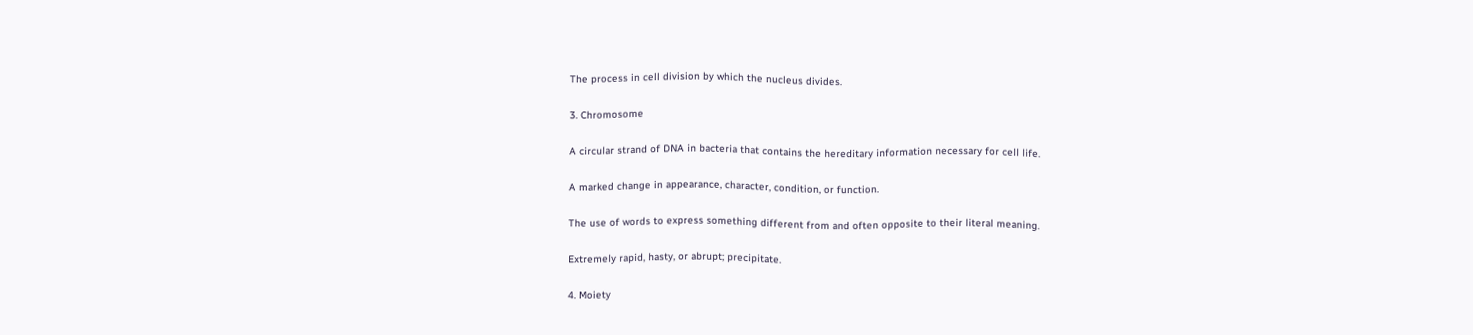The process in cell division by which the nucleus divides.

3. Chromosome

A circular strand of DNA in bacteria that contains the hereditary information necessary for cell life.

A marked change in appearance, character, condition, or function.

The use of words to express something different from and often opposite to their literal meaning.

Extremely rapid, hasty, or abrupt; precipitate.

4. Moiety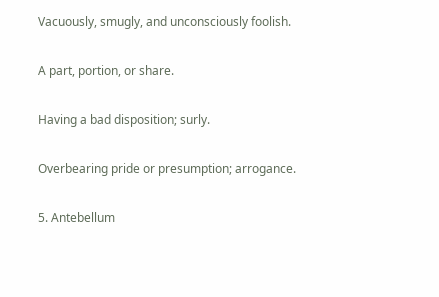Vacuously, smugly, and unconsciously foolish.

A part, portion, or share.

Having a bad disposition; surly.

Overbearing pride or presumption; arrogance.

5. Antebellum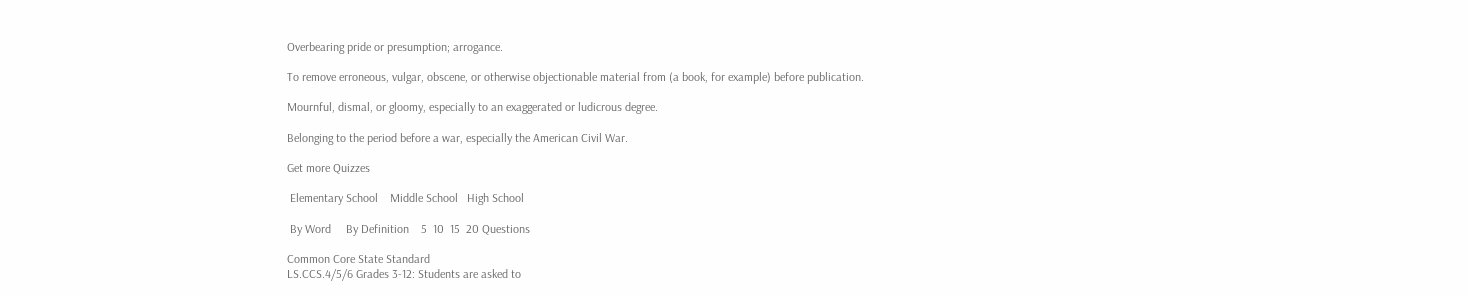Overbearing pride or presumption; arrogance.

To remove erroneous, vulgar, obscene, or otherwise objectionable material from (a book, for example) before publication.

Mournful, dismal, or gloomy, especially to an exaggerated or ludicrous degree.

Belonging to the period before a war, especially the American Civil War.

Get more Quizzes

 Elementary School    Middle School   High School

 By Word     By Definition    5  10  15  20 Questions

Common Core State Standard
LS.CCS.4/5/6 Grades 3-12: Students are asked to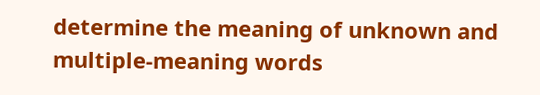determine the meaning of unknown and multiple-meaning words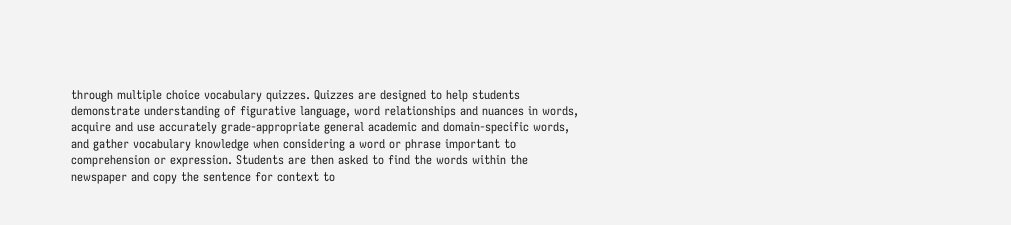through multiple choice vocabulary quizzes. Quizzes are designed to help students demonstrate understanding of figurative language, word relationships and nuances in words, acquire and use accurately grade-appropriate general academic and domain-specific words, and gather vocabulary knowledge when considering a word or phrase important to comprehension or expression. Students are then asked to find the words within the newspaper and copy the sentence for context to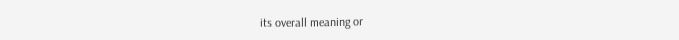its overall meaning or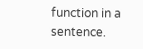function in a sentence.